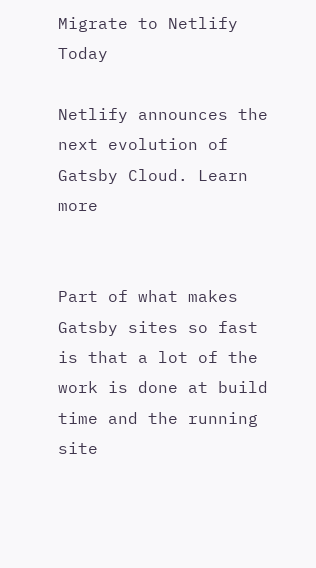Migrate to Netlify Today

Netlify announces the next evolution of Gatsby Cloud. Learn more


Part of what makes Gatsby sites so fast is that a lot of the work is done at build time and the running site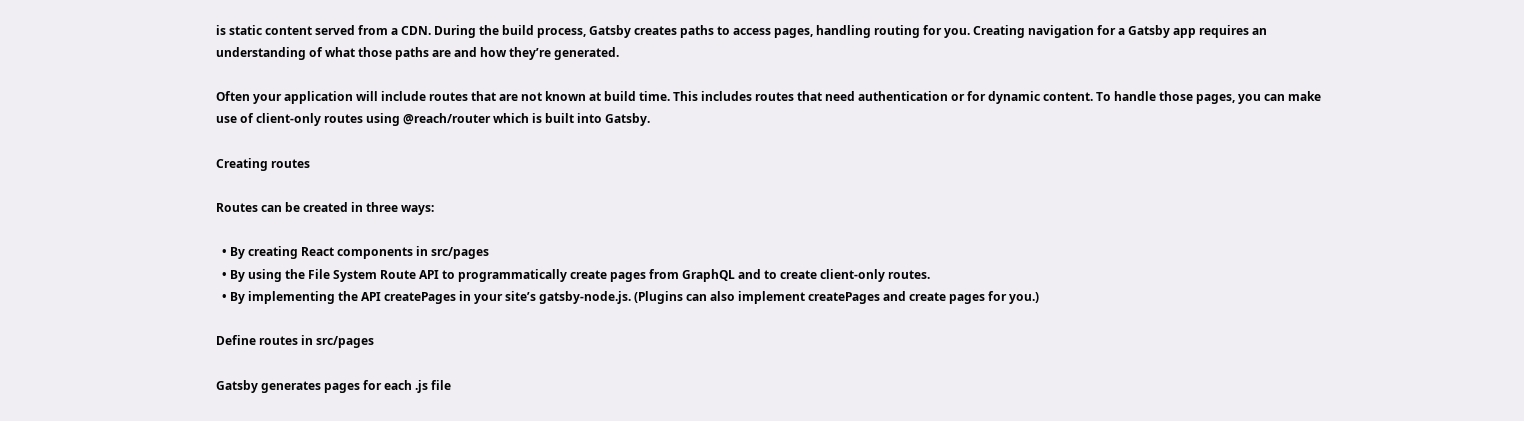is static content served from a CDN. During the build process, Gatsby creates paths to access pages, handling routing for you. Creating navigation for a Gatsby app requires an understanding of what those paths are and how they’re generated.

Often your application will include routes that are not known at build time. This includes routes that need authentication or for dynamic content. To handle those pages, you can make use of client-only routes using @reach/router which is built into Gatsby.

Creating routes

Routes can be created in three ways:

  • By creating React components in src/pages
  • By using the File System Route API to programmatically create pages from GraphQL and to create client-only routes.
  • By implementing the API createPages in your site’s gatsby-node.js. (Plugins can also implement createPages and create pages for you.)

Define routes in src/pages

Gatsby generates pages for each .js file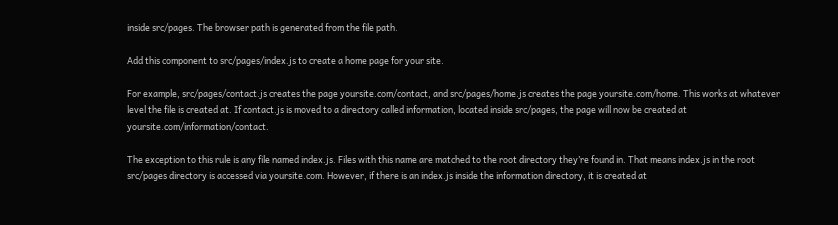inside src/pages. The browser path is generated from the file path.

Add this component to src/pages/index.js to create a home page for your site.

For example, src/pages/contact.js creates the page yoursite.com/contact, and src/pages/home.js creates the page yoursite.com/home. This works at whatever level the file is created at. If contact.js is moved to a directory called information, located inside src/pages, the page will now be created at yoursite.com/information/contact.

The exception to this rule is any file named index.js. Files with this name are matched to the root directory they’re found in. That means index.js in the root src/pages directory is accessed via yoursite.com. However, if there is an index.js inside the information directory, it is created at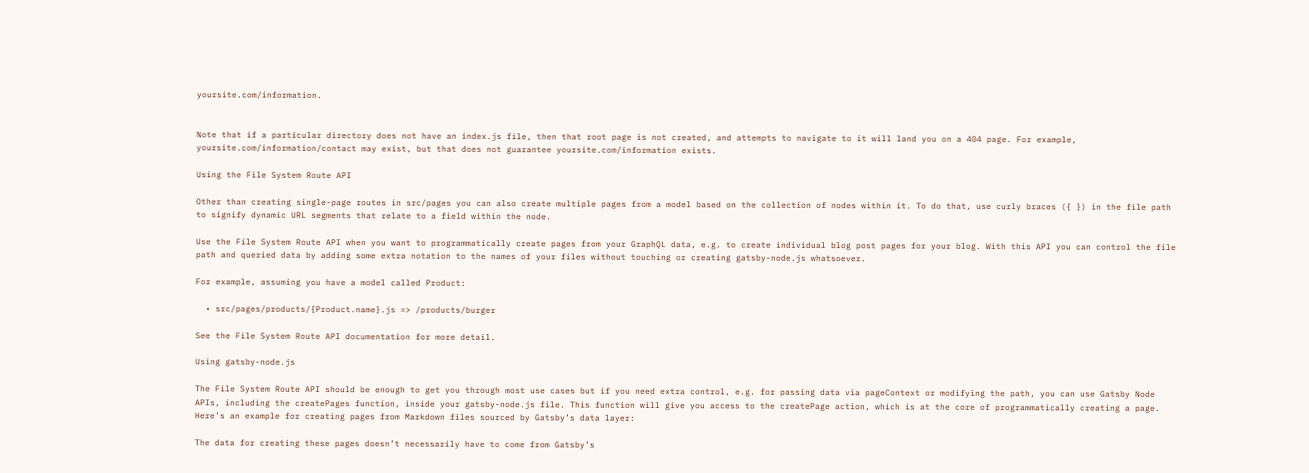yoursite.com/information.


Note that if a particular directory does not have an index.js file, then that root page is not created, and attempts to navigate to it will land you on a 404 page. For example, yoursite.com/information/contact may exist, but that does not guarantee yoursite.com/information exists.

Using the File System Route API

Other than creating single-page routes in src/pages you can also create multiple pages from a model based on the collection of nodes within it. To do that, use curly braces ({ }) in the file path to signify dynamic URL segments that relate to a field within the node.

Use the File System Route API when you want to programmatically create pages from your GraphQL data, e.g. to create individual blog post pages for your blog. With this API you can control the file path and queried data by adding some extra notation to the names of your files without touching or creating gatsby-node.js whatsoever.

For example, assuming you have a model called Product:

  • src/pages/products/{Product.name}.js => /products/burger

See the File System Route API documentation for more detail.

Using gatsby-node.js

The File System Route API should be enough to get you through most use cases but if you need extra control, e.g. for passing data via pageContext or modifying the path, you can use Gatsby Node APIs, including the createPages function, inside your gatsby-node.js file. This function will give you access to the createPage action, which is at the core of programmatically creating a page. Here’s an example for creating pages from Markdown files sourced by Gatsby’s data layer:

The data for creating these pages doesn’t necessarily have to come from Gatsby’s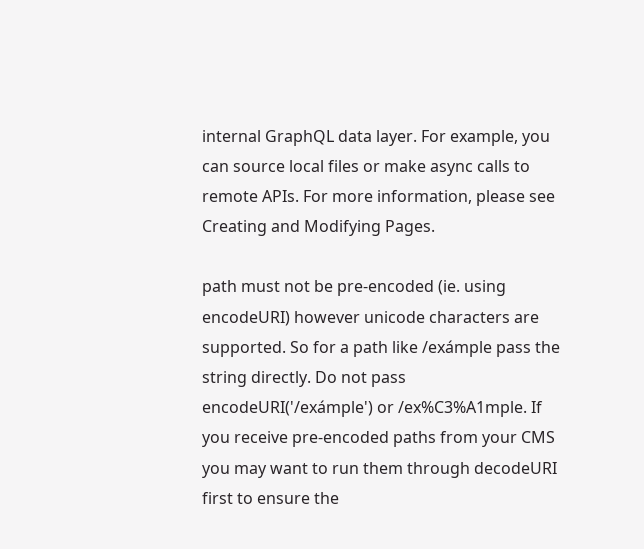internal GraphQL data layer. For example, you can source local files or make async calls to remote APIs. For more information, please see Creating and Modifying Pages.

path must not be pre-encoded (ie. using encodeURI) however unicode characters are supported. So for a path like /exámple pass the string directly. Do not pass encodeURI('/exámple') or /ex%C3%A1mple. If you receive pre-encoded paths from your CMS you may want to run them through decodeURI first to ensure the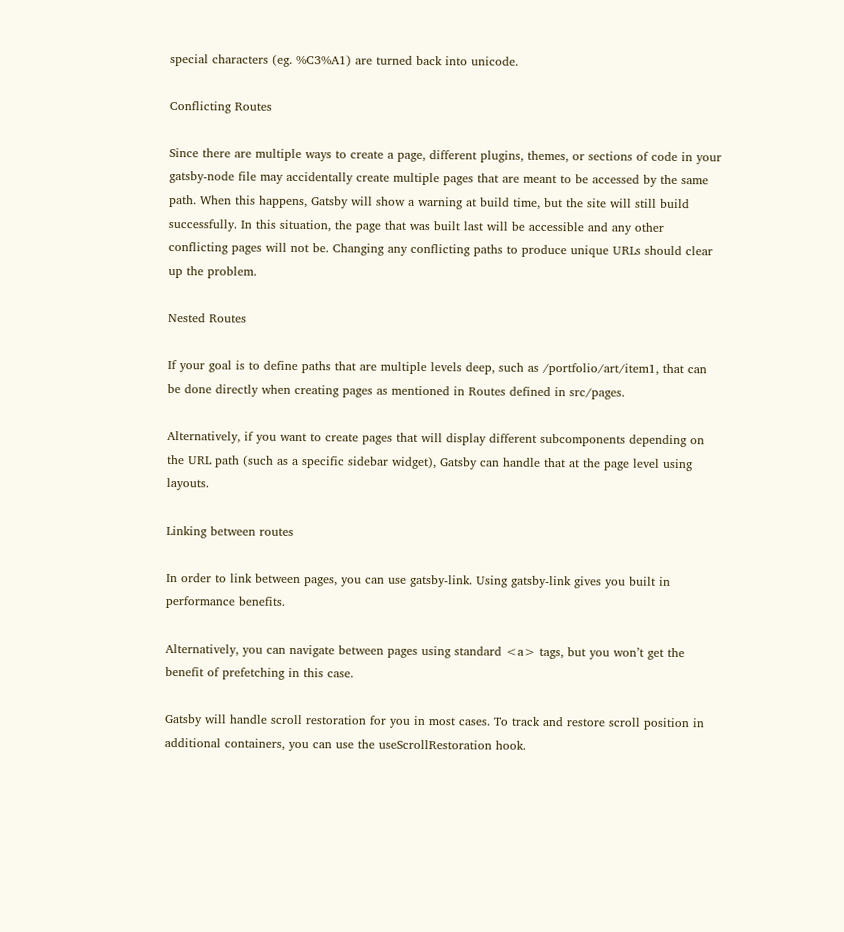special characters (eg. %C3%A1) are turned back into unicode.

Conflicting Routes

Since there are multiple ways to create a page, different plugins, themes, or sections of code in your gatsby-node file may accidentally create multiple pages that are meant to be accessed by the same path. When this happens, Gatsby will show a warning at build time, but the site will still build successfully. In this situation, the page that was built last will be accessible and any other conflicting pages will not be. Changing any conflicting paths to produce unique URLs should clear up the problem.

Nested Routes

If your goal is to define paths that are multiple levels deep, such as /portfolio/art/item1, that can be done directly when creating pages as mentioned in Routes defined in src/pages.

Alternatively, if you want to create pages that will display different subcomponents depending on the URL path (such as a specific sidebar widget), Gatsby can handle that at the page level using layouts.

Linking between routes

In order to link between pages, you can use gatsby-link. Using gatsby-link gives you built in performance benefits.

Alternatively, you can navigate between pages using standard <a> tags, but you won’t get the benefit of prefetching in this case.

Gatsby will handle scroll restoration for you in most cases. To track and restore scroll position in additional containers, you can use the useScrollRestoration hook.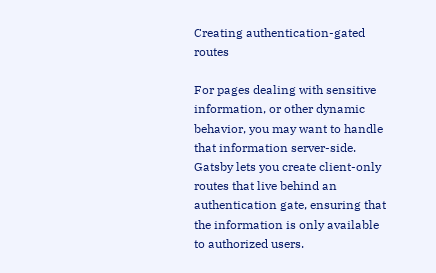Creating authentication-gated routes

For pages dealing with sensitive information, or other dynamic behavior, you may want to handle that information server-side. Gatsby lets you create client-only routes that live behind an authentication gate, ensuring that the information is only available to authorized users.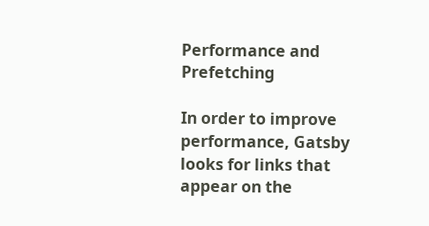Performance and Prefetching

In order to improve performance, Gatsby looks for links that appear on the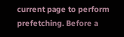current page to perform prefetching. Before a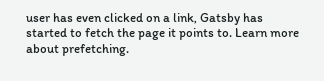user has even clicked on a link, Gatsby has started to fetch the page it points to. Learn more about prefetching.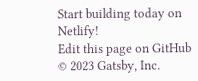Start building today on Netlify!
Edit this page on GitHub
© 2023 Gatsby, Inc.